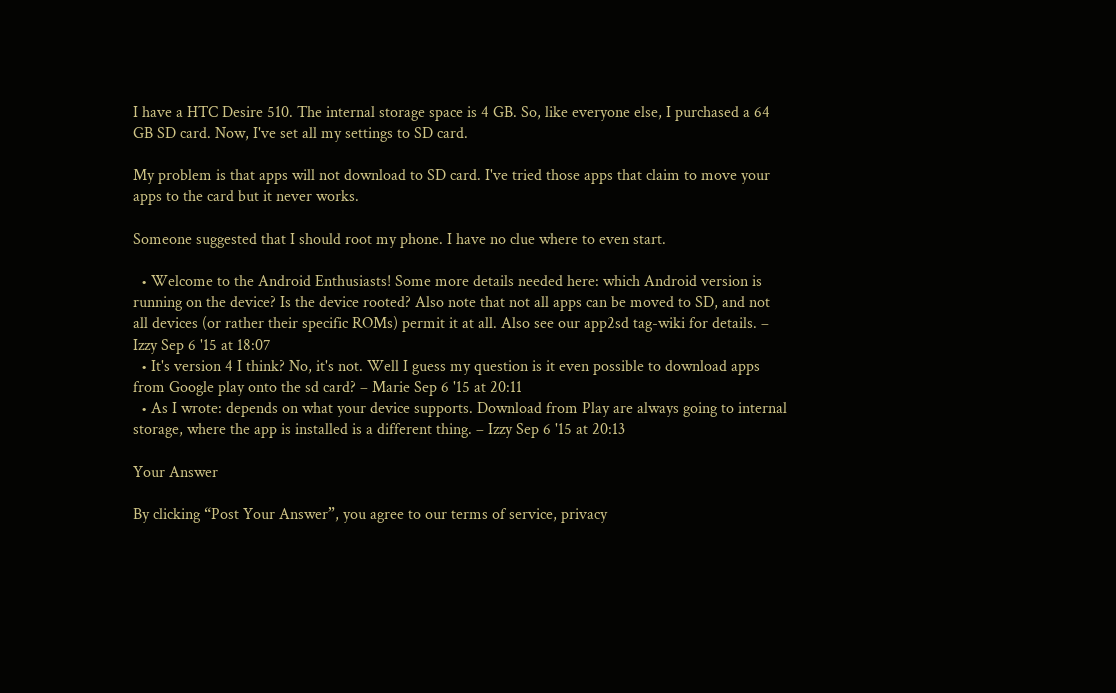I have a HTC Desire 510. The internal storage space is 4 GB. So, like everyone else, I purchased a 64 GB SD card. Now, I've set all my settings to SD card.

My problem is that apps will not download to SD card. I've tried those apps that claim to move your apps to the card but it never works.

Someone suggested that I should root my phone. I have no clue where to even start.

  • Welcome to the Android Enthusiasts! Some more details needed here: which Android version is running on the device? Is the device rooted? Also note that not all apps can be moved to SD, and not all devices (or rather their specific ROMs) permit it at all. Also see our app2sd tag-wiki for details. – Izzy Sep 6 '15 at 18:07
  • It's version 4 I think? No, it's not. Well I guess my question is it even possible to download apps from Google play onto the sd card? – Marie Sep 6 '15 at 20:11
  • As I wrote: depends on what your device supports. Download from Play are always going to internal storage, where the app is installed is a different thing. – Izzy Sep 6 '15 at 20:13

Your Answer

By clicking “Post Your Answer”, you agree to our terms of service, privacy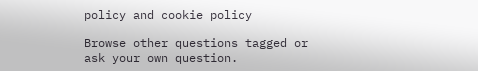policy and cookie policy

Browse other questions tagged or ask your own question.